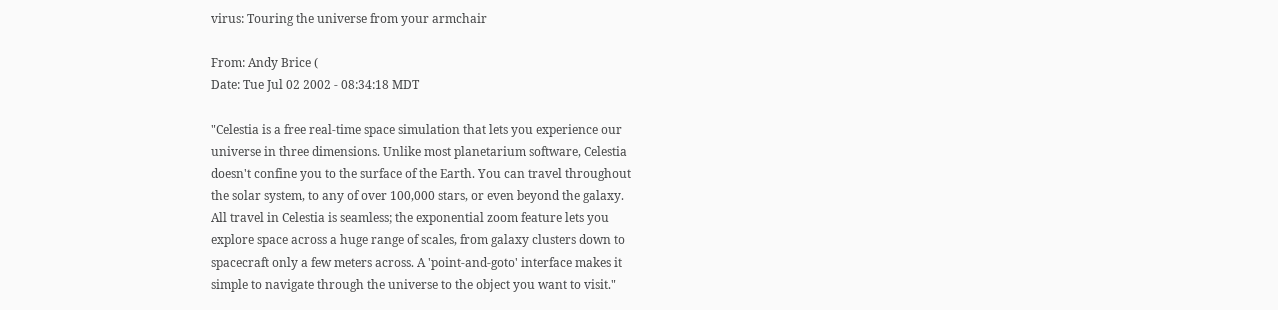virus: Touring the universe from your armchair

From: Andy Brice (
Date: Tue Jul 02 2002 - 08:34:18 MDT

"Celestia is a free real-time space simulation that lets you experience our
universe in three dimensions. Unlike most planetarium software, Celestia
doesn't confine you to the surface of the Earth. You can travel throughout
the solar system, to any of over 100,000 stars, or even beyond the galaxy.
All travel in Celestia is seamless; the exponential zoom feature lets you
explore space across a huge range of scales, from galaxy clusters down to
spacecraft only a few meters across. A 'point-and-goto' interface makes it
simple to navigate through the universe to the object you want to visit."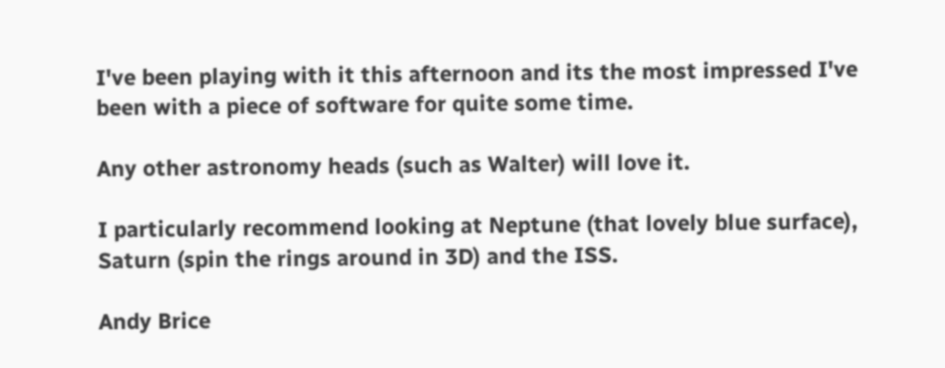I've been playing with it this afternoon and its the most impressed I've
been with a piece of software for quite some time.

Any other astronomy heads (such as Walter) will love it.

I particularly recommend looking at Neptune (that lovely blue surface),
Saturn (spin the rings around in 3D) and the ISS.

Andy Brice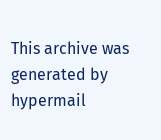This archive was generated by hypermail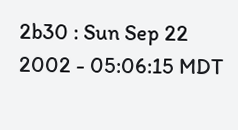2b30 : Sun Sep 22 2002 - 05:06:15 MDT